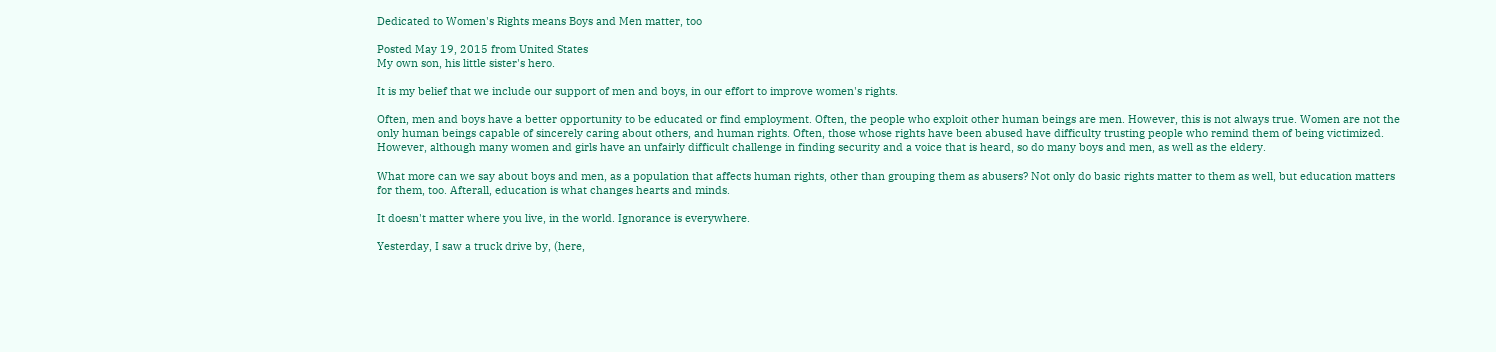Dedicated to Women's Rights means Boys and Men matter, too

Posted May 19, 2015 from United States
My own son, his little sister's hero.

It is my belief that we include our support of men and boys, in our effort to improve women's rights.

Often, men and boys have a better opportunity to be educated or find employment. Often, the people who exploit other human beings are men. However, this is not always true. Women are not the only human beings capable of sincerely caring about others, and human rights. Often, those whose rights have been abused have difficulty trusting people who remind them of being victimized. However, although many women and girls have an unfairly difficult challenge in finding security and a voice that is heard, so do many boys and men, as well as the eldery.

What more can we say about boys and men, as a population that affects human rights, other than grouping them as abusers? Not only do basic rights matter to them as well, but education matters for them, too. Afterall, education is what changes hearts and minds.

It doesn't matter where you live, in the world. Ignorance is everywhere.

Yesterday, I saw a truck drive by, (here,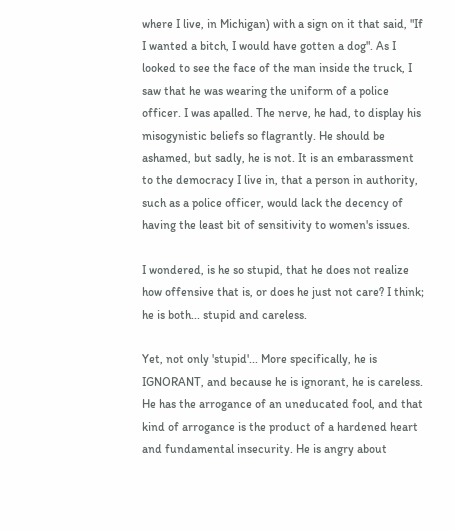where I live, in Michigan) with a sign on it that said, "If I wanted a bitch, I would have gotten a dog". As I looked to see the face of the man inside the truck, I saw that he was wearing the uniform of a police officer. I was apalled. The nerve, he had, to display his misogynistic beliefs so flagrantly. He should be ashamed, but sadly, he is not. It is an embarassment to the democracy I live in, that a person in authority, such as a police officer, would lack the decency of having the least bit of sensitivity to women's issues.

I wondered, is he so stupid, that he does not realize how offensive that is, or does he just not care? I think; he is both... stupid and careless.

Yet, not only 'stupid'... More specifically, he is IGNORANT, and because he is ignorant, he is careless. He has the arrogance of an uneducated fool, and that kind of arrogance is the product of a hardened heart and fundamental insecurity. He is angry about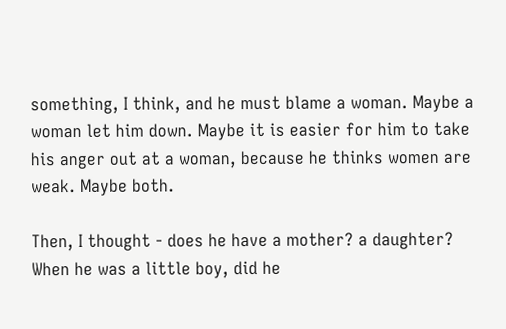something, I think, and he must blame a woman. Maybe a woman let him down. Maybe it is easier for him to take his anger out at a woman, because he thinks women are weak. Maybe both.

Then, I thought - does he have a mother? a daughter? When he was a little boy, did he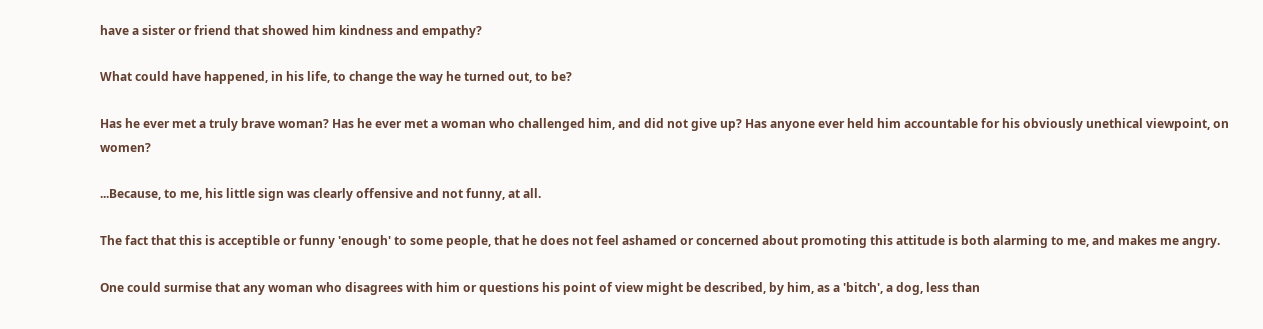have a sister or friend that showed him kindness and empathy?

What could have happened, in his life, to change the way he turned out, to be?

Has he ever met a truly brave woman? Has he ever met a woman who challenged him, and did not give up? Has anyone ever held him accountable for his obviously unethical viewpoint, on women?

...Because, to me, his little sign was clearly offensive and not funny, at all.

The fact that this is acceptible or funny 'enough' to some people, that he does not feel ashamed or concerned about promoting this attitude is both alarming to me, and makes me angry.

One could surmise that any woman who disagrees with him or questions his point of view might be described, by him, as a 'bitch', a dog, less than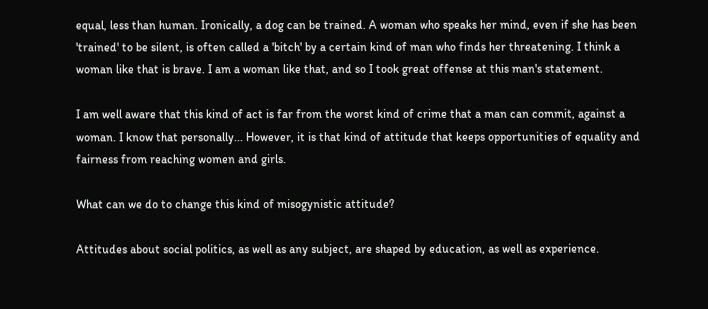equal, less than human. Ironically, a dog can be trained. A woman who speaks her mind, even if she has been 'trained' to be silent, is often called a 'bitch' by a certain kind of man who finds her threatening. I think a woman like that is brave. I am a woman like that, and so I took great offense at this man's statement.

I am well aware that this kind of act is far from the worst kind of crime that a man can commit, against a woman. I know that personally... However, it is that kind of attitude that keeps opportunities of equality and fairness from reaching women and girls.

What can we do to change this kind of misogynistic attitude?

Attitudes about social politics, as well as any subject, are shaped by education, as well as experience.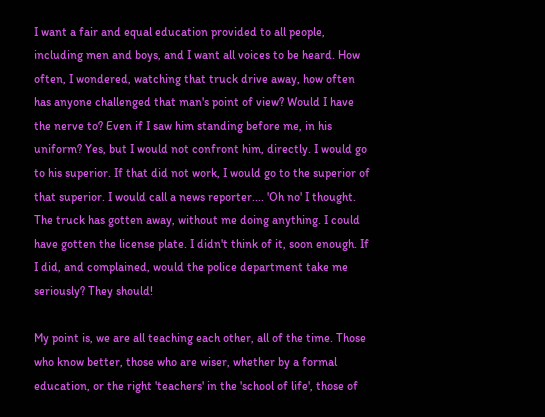I want a fair and equal education provided to all people, including men and boys, and I want all voices to be heard. How often, I wondered, watching that truck drive away, how often has anyone challenged that man's point of view? Would I have the nerve to? Even if I saw him standing before me, in his uniform? Yes, but I would not confront him, directly. I would go to his superior. If that did not work, I would go to the superior of that superior. I would call a news reporter.... 'Oh no' I thought. The truck has gotten away, without me doing anything. I could have gotten the license plate. I didn't think of it, soon enough. If I did, and complained, would the police department take me seriously? They should!

My point is, we are all teaching each other, all of the time. Those who know better, those who are wiser, whether by a formal education, or the right 'teachers' in the 'school of life', those of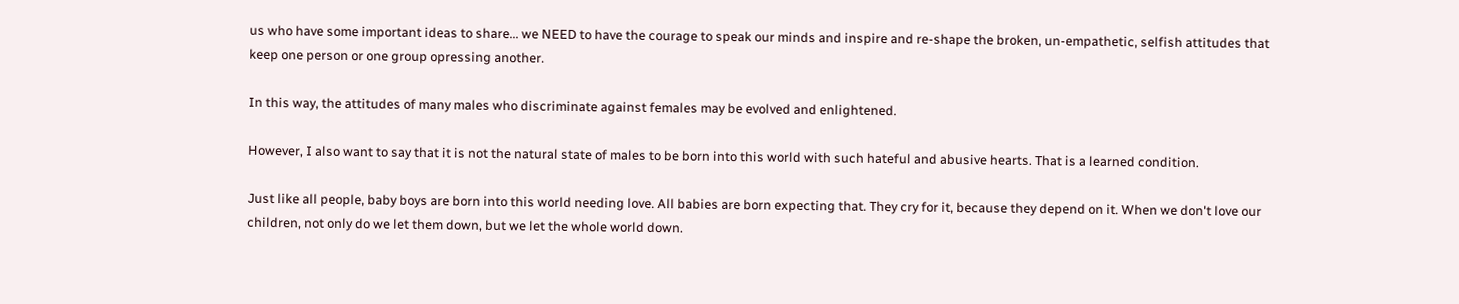us who have some important ideas to share... we NEED to have the courage to speak our minds and inspire and re-shape the broken, un-empathetic, selfish attitudes that keep one person or one group opressing another.

In this way, the attitudes of many males who discriminate against females may be evolved and enlightened.

However, I also want to say that it is not the natural state of males to be born into this world with such hateful and abusive hearts. That is a learned condition.

Just like all people, baby boys are born into this world needing love. All babies are born expecting that. They cry for it, because they depend on it. When we don't love our children, not only do we let them down, but we let the whole world down.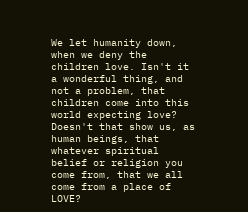We let humanity down, when we deny the children love. Isn't it a wonderful thing, and not a problem, that children come into this world expecting love? Doesn't that show us, as human beings, that whatever spiritual belief or religion you come from, that we all come from a place of LOVE?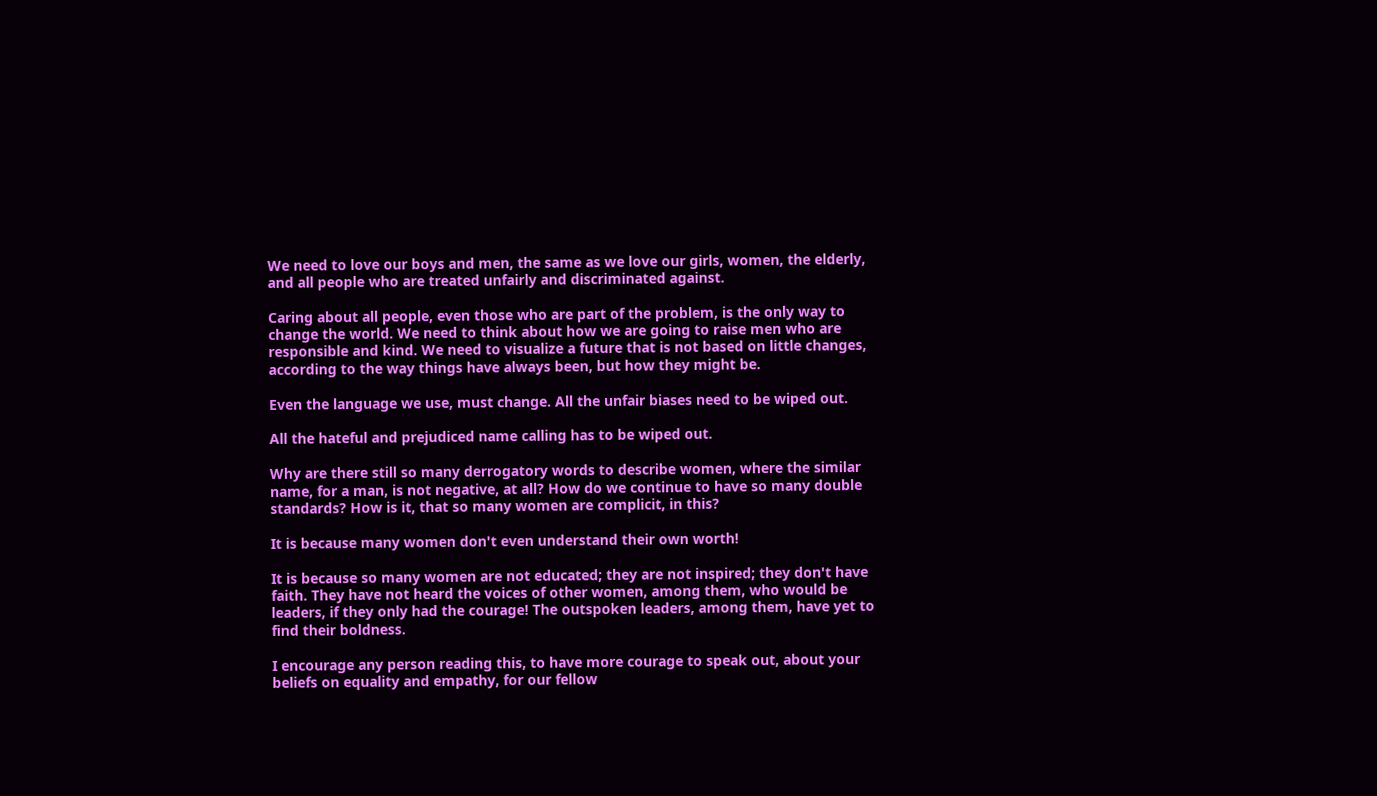We need to love our boys and men, the same as we love our girls, women, the elderly, and all people who are treated unfairly and discriminated against.

Caring about all people, even those who are part of the problem, is the only way to change the world. We need to think about how we are going to raise men who are responsible and kind. We need to visualize a future that is not based on little changes, according to the way things have always been, but how they might be.

Even the language we use, must change. All the unfair biases need to be wiped out.

All the hateful and prejudiced name calling has to be wiped out.

Why are there still so many derrogatory words to describe women, where the similar name, for a man, is not negative, at all? How do we continue to have so many double standards? How is it, that so many women are complicit, in this?

It is because many women don't even understand their own worth!

It is because so many women are not educated; they are not inspired; they don't have faith. They have not heard the voices of other women, among them, who would be leaders, if they only had the courage! The outspoken leaders, among them, have yet to find their boldness.

I encourage any person reading this, to have more courage to speak out, about your beliefs on equality and empathy, for our fellow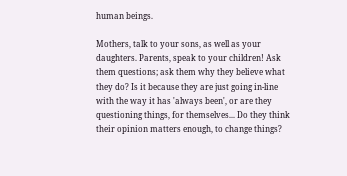human beings.

Mothers, talk to your sons, as well as your daughters. Parents, speak to your children! Ask them questions; ask them why they believe what they do? Is it because they are just going in-line with the way it has 'always been', or are they questioning things, for themselves... Do they think their opinion matters enough, to change things?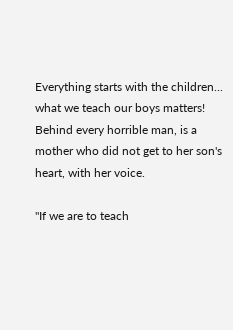Everything starts with the children... what we teach our boys matters! Behind every horrible man, is a mother who did not get to her son's heart, with her voice.

"If we are to teach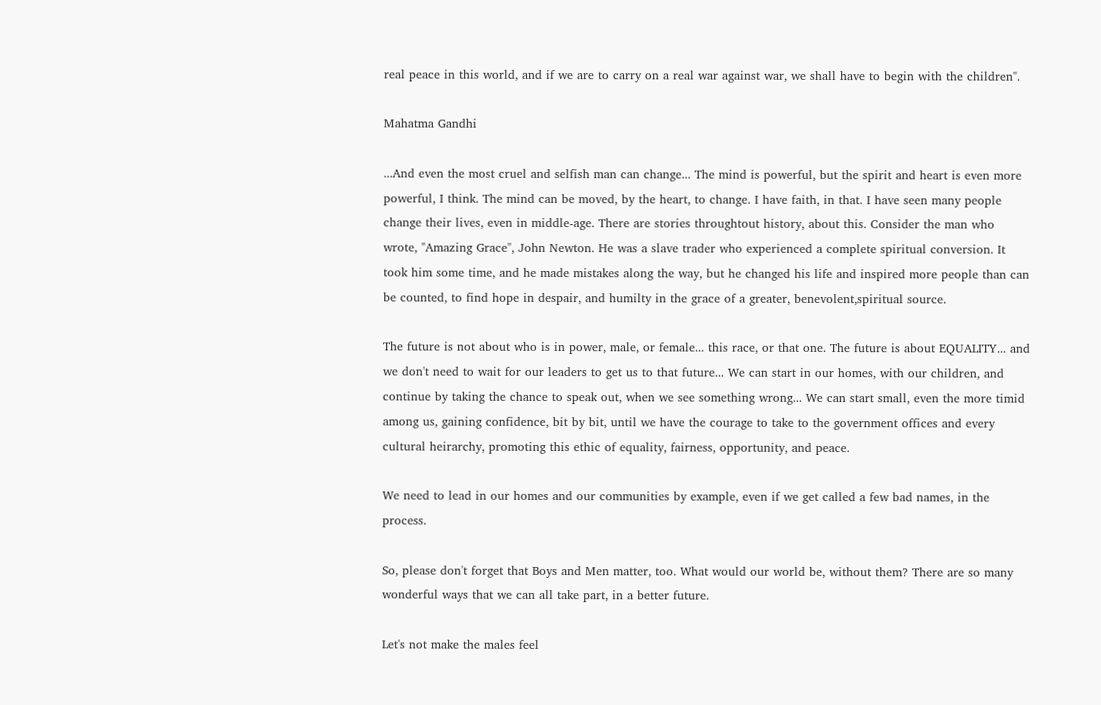real peace in this world, and if we are to carry on a real war against war, we shall have to begin with the children".

Mahatma Gandhi

...And even the most cruel and selfish man can change... The mind is powerful, but the spirit and heart is even more powerful, I think. The mind can be moved, by the heart, to change. I have faith, in that. I have seen many people change their lives, even in middle-age. There are stories throughtout history, about this. Consider the man who wrote, "Amazing Grace", John Newton. He was a slave trader who experienced a complete spiritual conversion. It took him some time, and he made mistakes along the way, but he changed his life and inspired more people than can be counted, to find hope in despair, and humilty in the grace of a greater, benevolent,spiritual source.

The future is not about who is in power, male, or female... this race, or that one. The future is about EQUALITY... and we don't need to wait for our leaders to get us to that future... We can start in our homes, with our children, and continue by taking the chance to speak out, when we see something wrong... We can start small, even the more timid among us, gaining confidence, bit by bit, until we have the courage to take to the government offices and every cultural heirarchy, promoting this ethic of equality, fairness, opportunity, and peace.

We need to lead in our homes and our communities by example, even if we get called a few bad names, in the process.

So, please don't forget that Boys and Men matter, too. What would our world be, without them? There are so many wonderful ways that we can all take part, in a better future.

Let's not make the males feel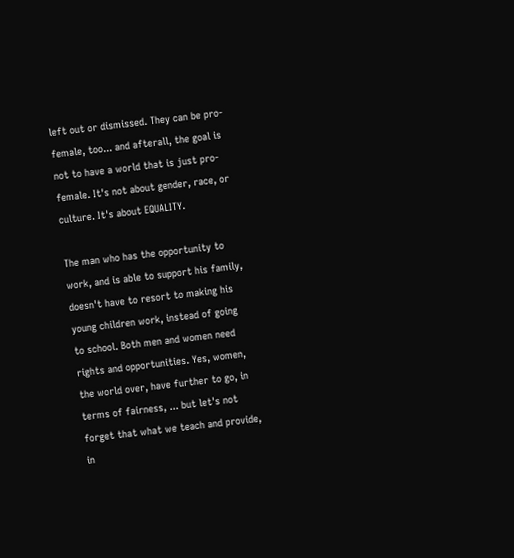left out or dismissed. They can be pro-female, too... and afterall, the goal is not to have a world that is just pro-female. It's not about gender, race, or culture. It's about EQUALITY.

The man who has the opportunity to work, and is able to support his family, doesn't have to resort to making his young children work, instead of going to school. Both men and women need rights and opportunities. Yes, women, the world over, have further to go, in terms of fairness, ... but let's not forget that what we teach and provide, in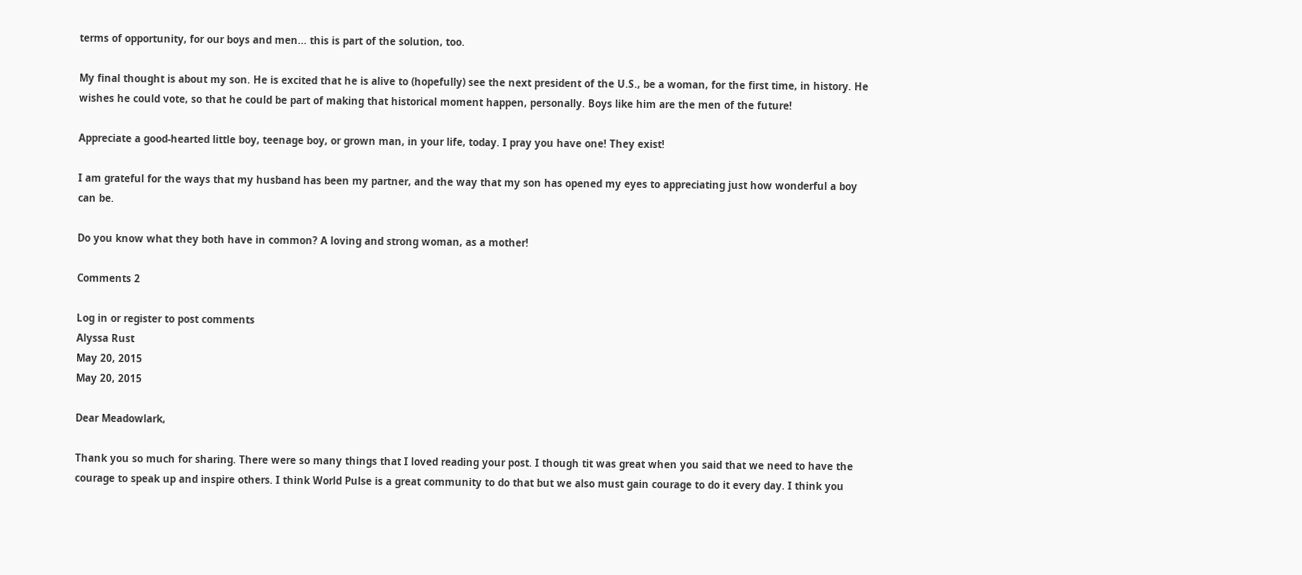terms of opportunity, for our boys and men... this is part of the solution, too.

My final thought is about my son. He is excited that he is alive to (hopefully) see the next president of the U.S., be a woman, for the first time, in history. He wishes he could vote, so that he could be part of making that historical moment happen, personally. Boys like him are the men of the future!

Appreciate a good-hearted little boy, teenage boy, or grown man, in your life, today. I pray you have one! They exist!

I am grateful for the ways that my husband has been my partner, and the way that my son has opened my eyes to appreciating just how wonderful a boy can be.

Do you know what they both have in common? A loving and strong woman, as a mother!

Comments 2

Log in or register to post comments
Alyssa Rust
May 20, 2015
May 20, 2015

Dear Meadowlark,

Thank you so much for sharing. There were so many things that I loved reading your post. I though tit was great when you said that we need to have the courage to speak up and inspire others. I think World Pulse is a great community to do that but we also must gain courage to do it every day. I think you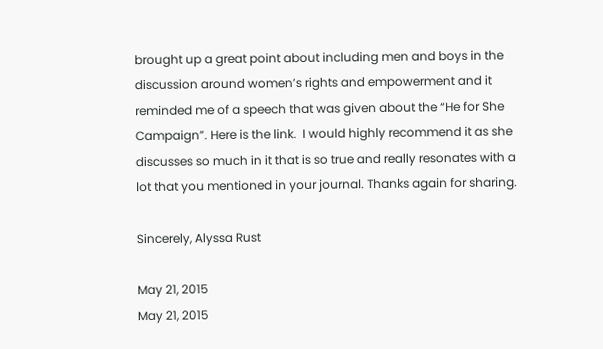brought up a great point about including men and boys in the discussion around women’s rights and empowerment and it reminded me of a speech that was given about the “He for She Campaign”. Here is the link.  I would highly recommend it as she discusses so much in it that is so true and really resonates with a lot that you mentioned in your journal. Thanks again for sharing.

Sincerely, Alyssa Rust

May 21, 2015
May 21, 2015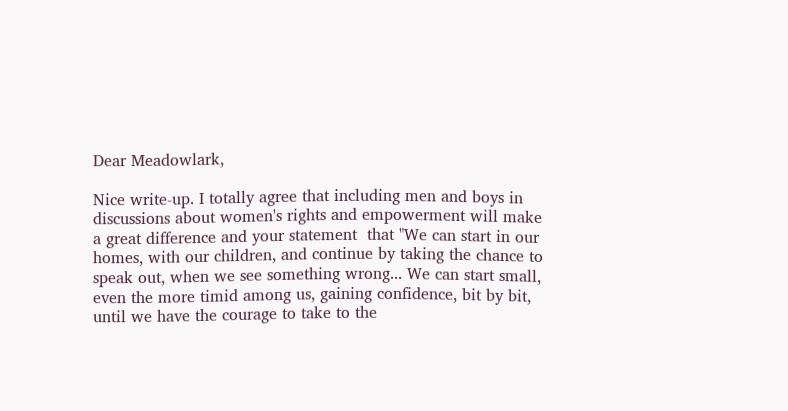Dear Meadowlark,

Nice write-up. I totally agree that including men and boys in discussions about women's rights and empowerment will make a great difference and your statement  that "We can start in our homes, with our children, and continue by taking the chance to speak out, when we see something wrong... We can start small, even the more timid among us, gaining confidence, bit by bit, until we have the courage to take to the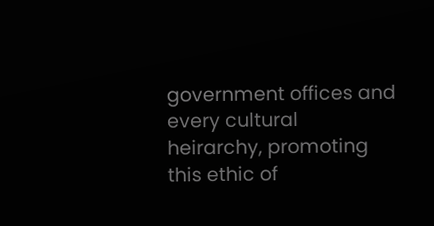government offices and every cultural heirarchy, promoting this ethic of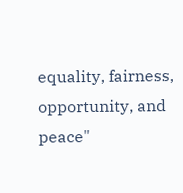equality, fairness, opportunity, and peace"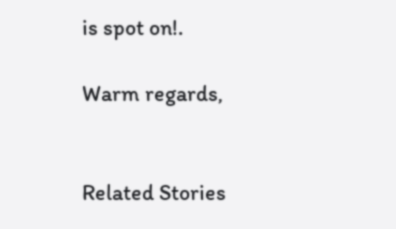is spot on!.

Warm regards,


Related Stories